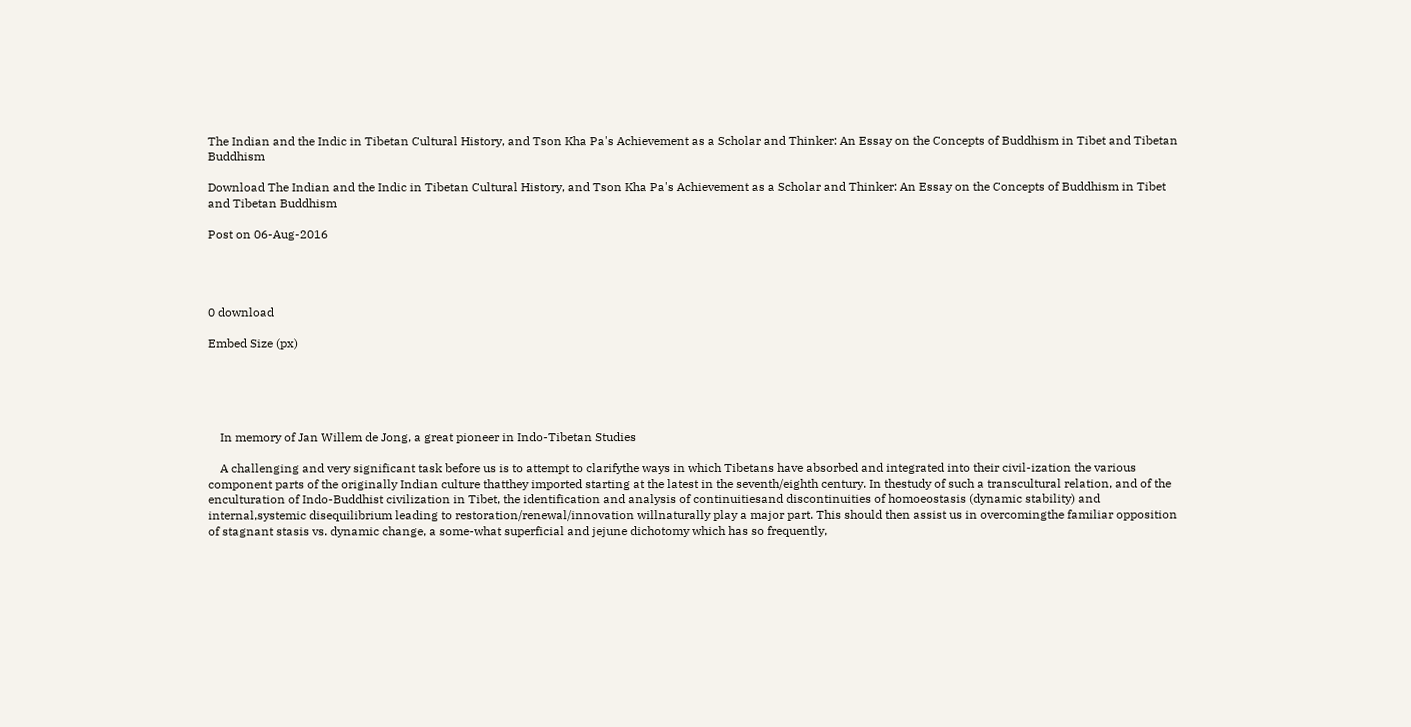The Indian and the Indic in Tibetan Cultural History, and Tson Kha Pa's Achievement as a Scholar and Thinker: An Essay on the Concepts of Buddhism in Tibet and Tibetan Buddhism

Download The Indian and the Indic in Tibetan Cultural History, and Tson Kha Pa's Achievement as a Scholar and Thinker: An Essay on the Concepts of Buddhism in Tibet and Tibetan Buddhism

Post on 06-Aug-2016




0 download

Embed Size (px)





    In memory of Jan Willem de Jong, a great pioneer in Indo-Tibetan Studies

    A challenging and very significant task before us is to attempt to clarifythe ways in which Tibetans have absorbed and integrated into their civil-ization the various component parts of the originally Indian culture thatthey imported starting at the latest in the seventh/eighth century. In thestudy of such a transcultural relation, and of the enculturation of Indo-Buddhist civilization in Tibet, the identification and analysis of continuitiesand discontinuities of homoeostasis (dynamic stability) and internal,systemic disequilibrium leading to restoration/renewal/innovation willnaturally play a major part. This should then assist us in overcomingthe familiar opposition of stagnant stasis vs. dynamic change, a some-what superficial and jejune dichotomy which has so frequently,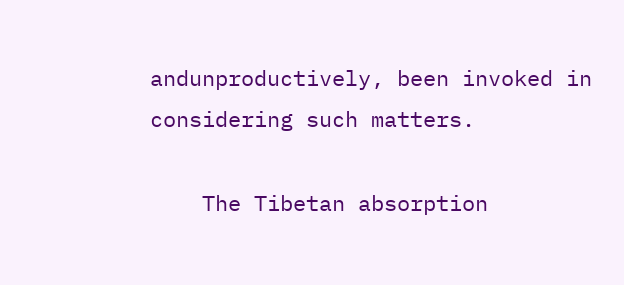andunproductively, been invoked in considering such matters.

    The Tibetan absorption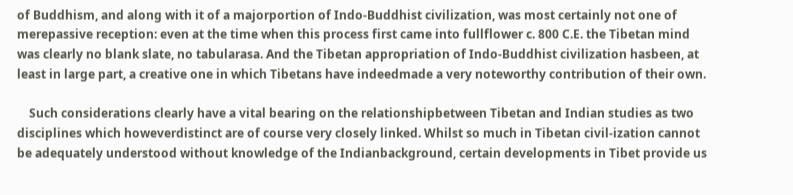of Buddhism, and along with it of a majorportion of Indo-Buddhist civilization, was most certainly not one of merepassive reception: even at the time when this process first came into fullflower c. 800 C.E. the Tibetan mind was clearly no blank slate, no tabularasa. And the Tibetan appropriation of Indo-Buddhist civilization hasbeen, at least in large part, a creative one in which Tibetans have indeedmade a very noteworthy contribution of their own.

    Such considerations clearly have a vital bearing on the relationshipbetween Tibetan and Indian studies as two disciplines which howeverdistinct are of course very closely linked. Whilst so much in Tibetan civil-ization cannot be adequately understood without knowledge of the Indianbackground, certain developments in Tibet provide us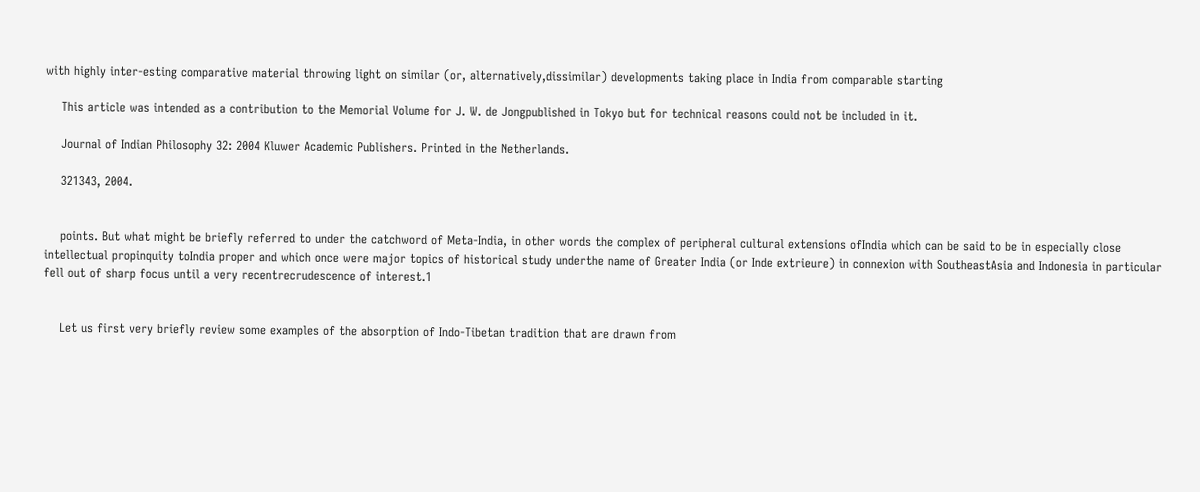with highly inter-esting comparative material throwing light on similar (or, alternatively,dissimilar) developments taking place in India from comparable starting

    This article was intended as a contribution to the Memorial Volume for J. W. de Jongpublished in Tokyo but for technical reasons could not be included in it.

    Journal of Indian Philosophy 32: 2004 Kluwer Academic Publishers. Printed in the Netherlands.

    321343, 2004.


    points. But what might be briefly referred to under the catchword of Meta-India, in other words the complex of peripheral cultural extensions ofIndia which can be said to be in especially close intellectual propinquity toIndia proper and which once were major topics of historical study underthe name of Greater India (or Inde extrieure) in connexion with SoutheastAsia and Indonesia in particular fell out of sharp focus until a very recentrecrudescence of interest.1


    Let us first very briefly review some examples of the absorption of Indo-Tibetan tradition that are drawn from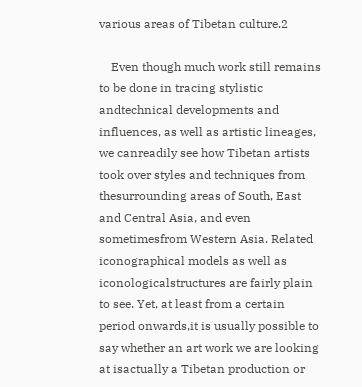various areas of Tibetan culture.2

    Even though much work still remains to be done in tracing stylistic andtechnical developments and influences, as well as artistic lineages, we canreadily see how Tibetan artists took over styles and techniques from thesurrounding areas of South, East and Central Asia, and even sometimesfrom Western Asia. Related iconographical models as well as iconologicalstructures are fairly plain to see. Yet, at least from a certain period onwards,it is usually possible to say whether an art work we are looking at isactually a Tibetan production or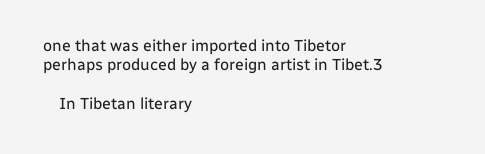one that was either imported into Tibetor perhaps produced by a foreign artist in Tibet.3

    In Tibetan literary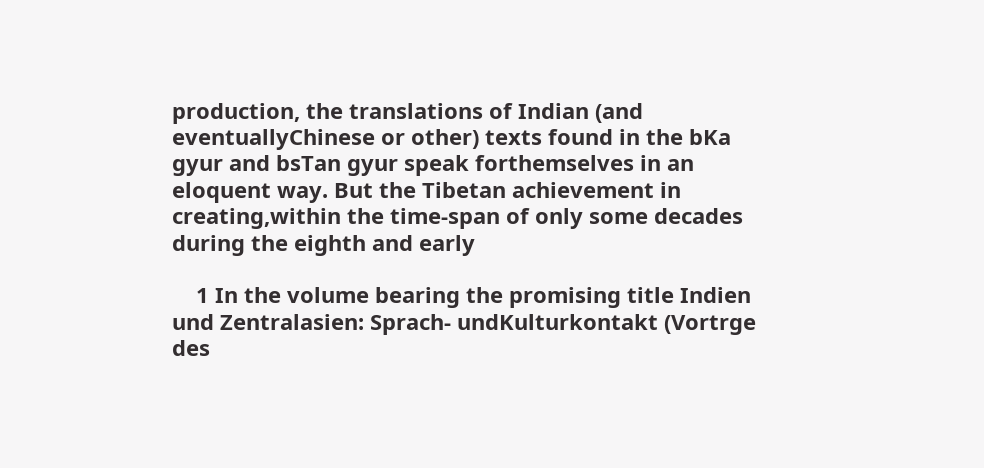production, the translations of Indian (and eventuallyChinese or other) texts found in the bKa gyur and bsTan gyur speak forthemselves in an eloquent way. But the Tibetan achievement in creating,within the time-span of only some decades during the eighth and early

    1 In the volume bearing the promising title Indien und Zentralasien: Sprach- undKulturkontakt (Vortrge des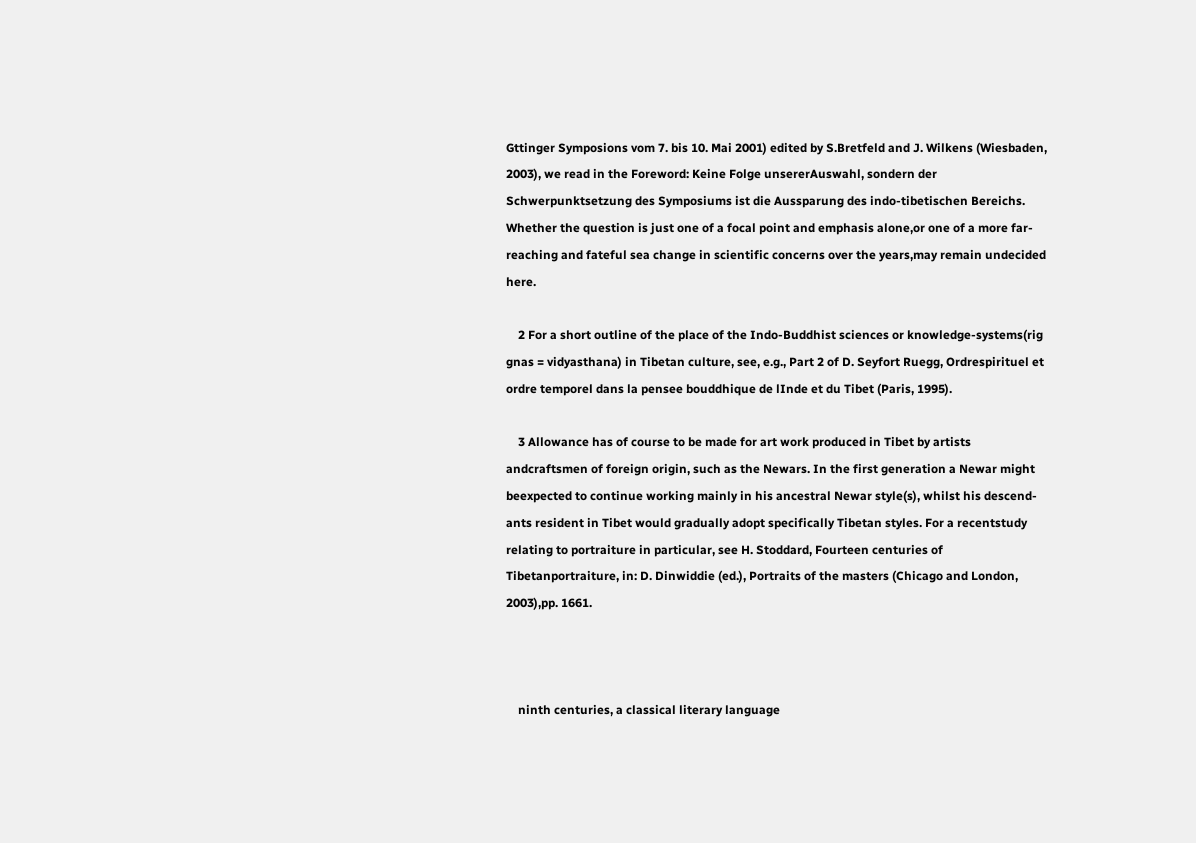Gttinger Symposions vom 7. bis 10. Mai 2001) edited by S.Bretfeld and J. Wilkens (Wiesbaden, 2003), we read in the Foreword: Keine Folge unsererAuswahl, sondern der Schwerpunktsetzung des Symposiums ist die Aussparung des indo-tibetischen Bereichs. Whether the question is just one of a focal point and emphasis alone,or one of a more far-reaching and fateful sea change in scientific concerns over the years,may remain undecided here.

    2 For a short outline of the place of the Indo-Buddhist sciences or knowledge-systems(rig gnas = vidyasthana) in Tibetan culture, see, e.g., Part 2 of D. Seyfort Ruegg, Ordrespirituel et ordre temporel dans la pensee bouddhique de lInde et du Tibet (Paris, 1995).

    3 Allowance has of course to be made for art work produced in Tibet by artists andcraftsmen of foreign origin, such as the Newars. In the first generation a Newar might beexpected to continue working mainly in his ancestral Newar style(s), whilst his descend-ants resident in Tibet would gradually adopt specifically Tibetan styles. For a recentstudy relating to portraiture in particular, see H. Stoddard, Fourteen centuries of Tibetanportraiture, in: D. Dinwiddie (ed.), Portraits of the masters (Chicago and London, 2003),pp. 1661.



    ninth centuries, a classical literary language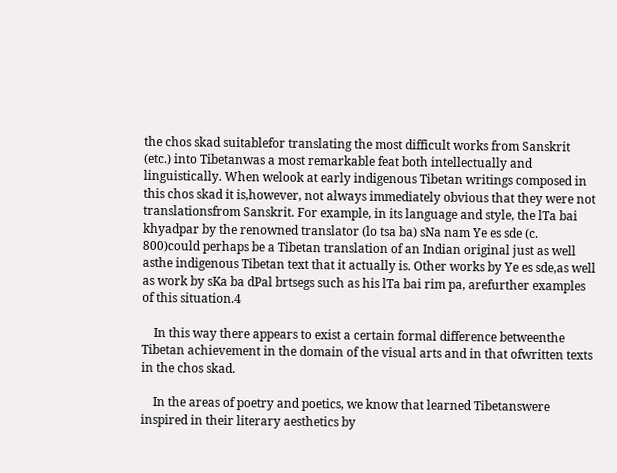the chos skad suitablefor translating the most difficult works from Sanskrit (etc.) into Tibetanwas a most remarkable feat both intellectually and linguistically. When welook at early indigenous Tibetan writings composed in this chos skad it is,however, not always immediately obvious that they were not translationsfrom Sanskrit. For example, in its language and style, the lTa bai khyadpar by the renowned translator (lo tsa ba) sNa nam Ye es sde (c. 800)could perhaps be a Tibetan translation of an Indian original just as well asthe indigenous Tibetan text that it actually is. Other works by Ye es sde,as well as work by sKa ba dPal brtsegs such as his lTa bai rim pa, arefurther examples of this situation.4

    In this way there appears to exist a certain formal difference betweenthe Tibetan achievement in the domain of the visual arts and in that ofwritten texts in the chos skad.

    In the areas of poetry and poetics, we know that learned Tibetanswere inspired in their literary aesthetics by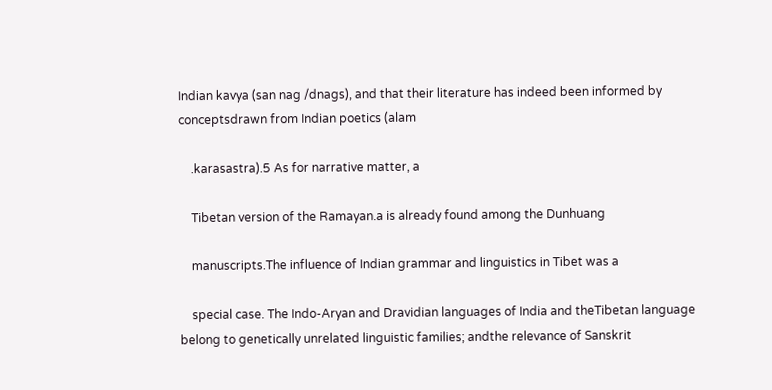Indian kavya (san nag /dnags), and that their literature has indeed been informed by conceptsdrawn from Indian poetics (alam

    .karasastra).5 As for narrative matter, a

    Tibetan version of the Ramayan.a is already found among the Dunhuang

    manuscripts.The influence of Indian grammar and linguistics in Tibet was a

    special case. The Indo-Aryan and Dravidian languages of India and theTibetan language belong to genetically unrelated linguistic families; andthe relevance of Sanskrit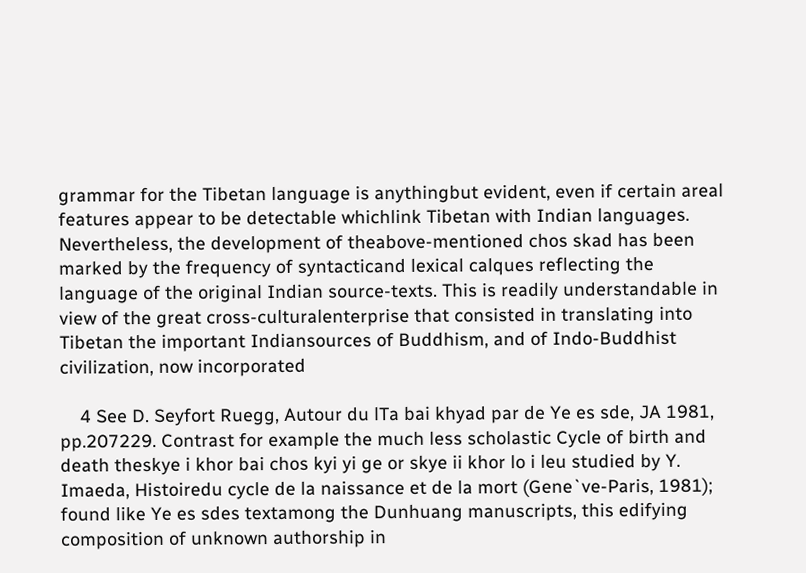grammar for the Tibetan language is anythingbut evident, even if certain areal features appear to be detectable whichlink Tibetan with Indian languages. Nevertheless, the development of theabove-mentioned chos skad has been marked by the frequency of syntacticand lexical calques reflecting the language of the original Indian source-texts. This is readily understandable in view of the great cross-culturalenterprise that consisted in translating into Tibetan the important Indiansources of Buddhism, and of Indo-Buddhist civilization, now incorporated

    4 See D. Seyfort Ruegg, Autour du lTa bai khyad par de Ye es sde, JA 1981, pp.207229. Contrast for example the much less scholastic Cycle of birth and death theskye i khor bai chos kyi yi ge or skye ii khor lo i leu studied by Y. Imaeda, Histoiredu cycle de la naissance et de la mort (Gene`ve-Paris, 1981); found like Ye es sdes textamong the Dunhuang manuscripts, this edifying composition of unknown authorship in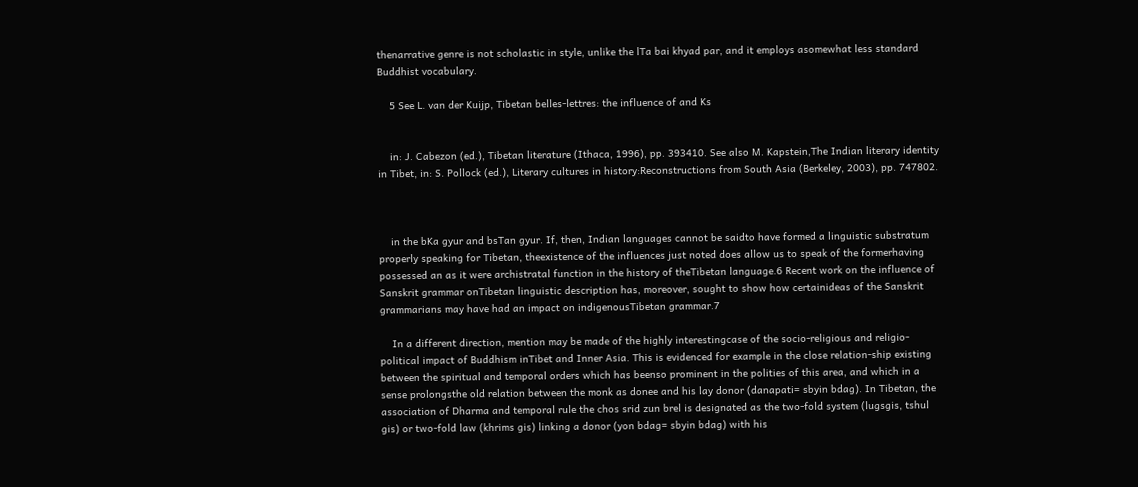thenarrative genre is not scholastic in style, unlike the lTa bai khyad par, and it employs asomewhat less standard Buddhist vocabulary.

    5 See L. van der Kuijp, Tibetan belles-lettres: the influence of and Ks


    in: J. Cabezon (ed.), Tibetan literature (Ithaca, 1996), pp. 393410. See also M. Kapstein,The Indian literary identity in Tibet, in: S. Pollock (ed.), Literary cultures in history:Reconstructions from South Asia (Berkeley, 2003), pp. 747802.



    in the bKa gyur and bsTan gyur. If, then, Indian languages cannot be saidto have formed a linguistic substratum properly speaking for Tibetan, theexistence of the influences just noted does allow us to speak of the formerhaving possessed an as it were archistratal function in the history of theTibetan language.6 Recent work on the influence of Sanskrit grammar onTibetan linguistic description has, moreover, sought to show how certainideas of the Sanskrit grammarians may have had an impact on indigenousTibetan grammar.7

    In a different direction, mention may be made of the highly interestingcase of the socio-religious and religio-political impact of Buddhism inTibet and Inner Asia. This is evidenced for example in the close relation-ship existing between the spiritual and temporal orders which has beenso prominent in the polities of this area, and which in a sense prolongsthe old relation between the monk as donee and his lay donor (danapati= sbyin bdag). In Tibetan, the association of Dharma and temporal rule the chos srid zun brel is designated as the two-fold system (lugsgis, tshul gis) or two-fold law (khrims gis) linking a donor (yon bdag= sbyin bdag) with his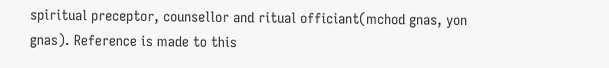spiritual preceptor, counsellor and ritual officiant(mchod gnas, yon gnas). Reference is made to this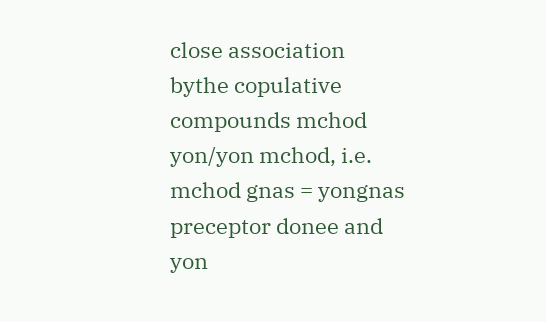close association bythe copulative compounds mchod yon/yon mchod, i.e. mchod gnas = yongnas preceptor donee and yon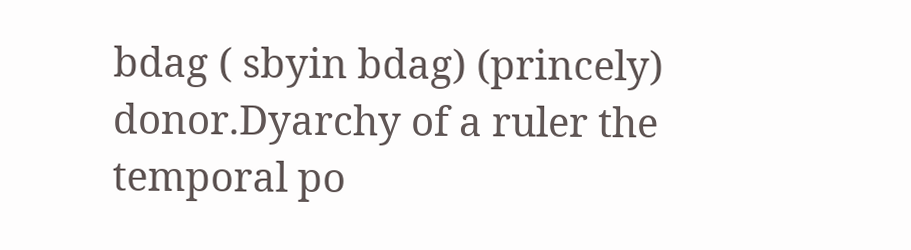bdag ( sbyin bdag) (princely) donor.Dyarchy of a ruler the temporal po